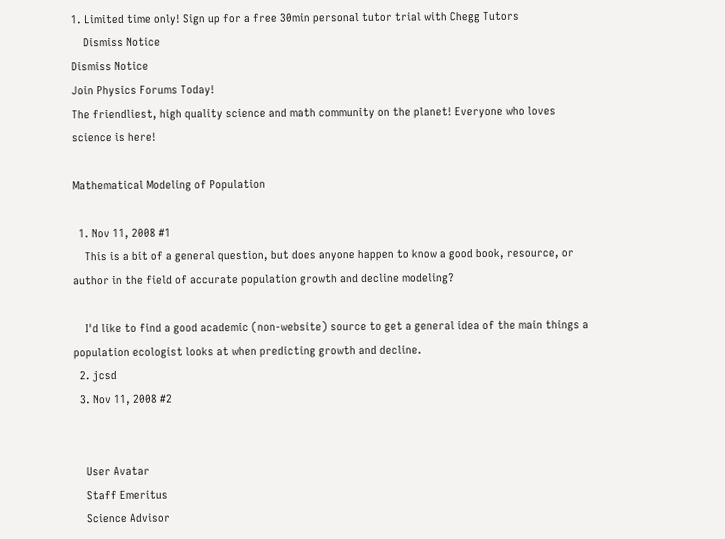1. Limited time only! Sign up for a free 30min personal tutor trial with Chegg Tutors
    Dismiss Notice
Dismiss Notice
Join Physics Forums Today!
The friendliest, high quality science and math community on the planet! Everyone who loves science is here!

Mathematical Modeling of Population

  1. Nov 11, 2008 #1
    This is a bit of a general question, but does anyone happen to know a good book, resource, or author in the field of accurate population growth and decline modeling?

    I'd like to find a good academic (non-website) source to get a general idea of the main things a population ecologist looks at when predicting growth and decline.
  2. jcsd
  3. Nov 11, 2008 #2


    User Avatar
    Staff Emeritus
    Science Advisor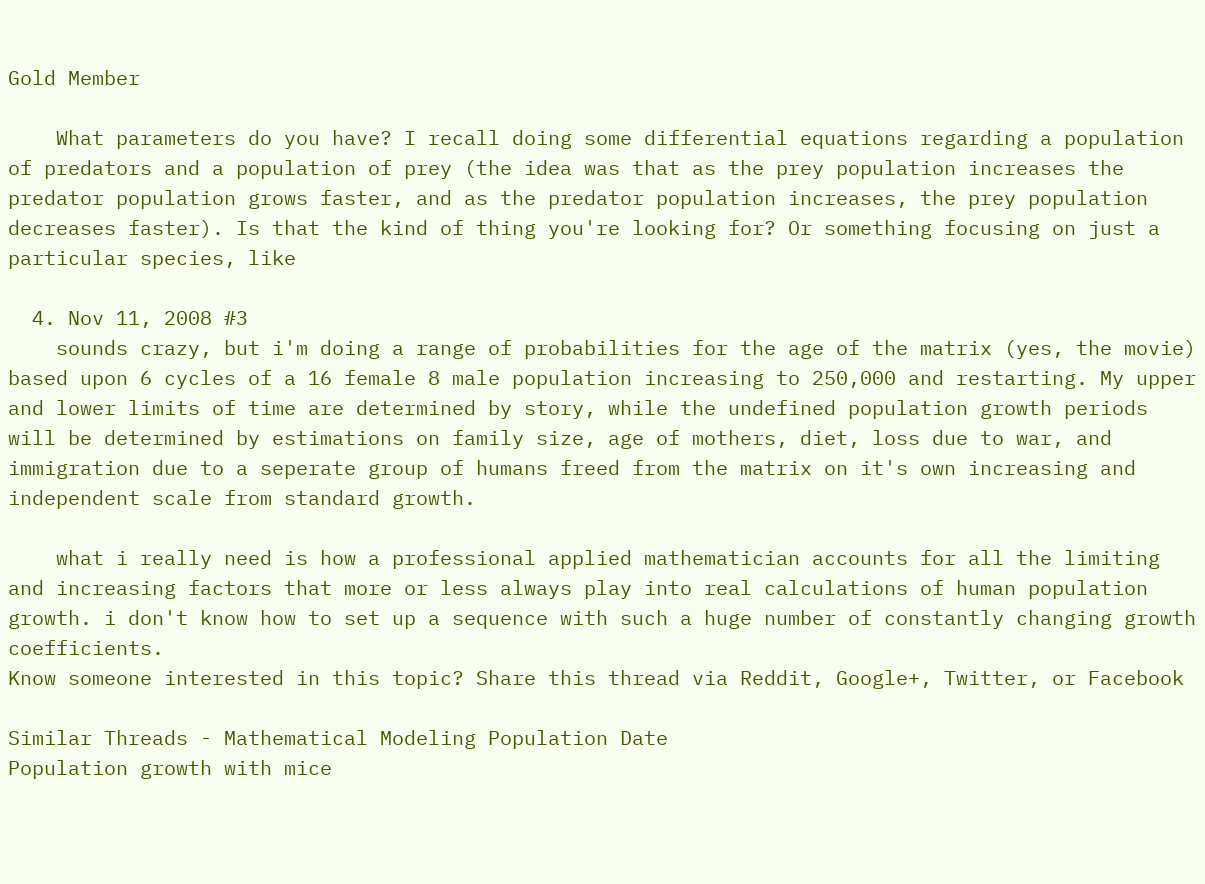Gold Member

    What parameters do you have? I recall doing some differential equations regarding a population of predators and a population of prey (the idea was that as the prey population increases the predator population grows faster, and as the predator population increases, the prey population decreases faster). Is that the kind of thing you're looking for? Or something focusing on just a particular species, like

  4. Nov 11, 2008 #3
    sounds crazy, but i'm doing a range of probabilities for the age of the matrix (yes, the movie) based upon 6 cycles of a 16 female 8 male population increasing to 250,000 and restarting. My upper and lower limits of time are determined by story, while the undefined population growth periods will be determined by estimations on family size, age of mothers, diet, loss due to war, and immigration due to a seperate group of humans freed from the matrix on it's own increasing and independent scale from standard growth.

    what i really need is how a professional applied mathematician accounts for all the limiting and increasing factors that more or less always play into real calculations of human population growth. i don't know how to set up a sequence with such a huge number of constantly changing growth coefficients.
Know someone interested in this topic? Share this thread via Reddit, Google+, Twitter, or Facebook

Similar Threads - Mathematical Modeling Population Date
Population growth with mice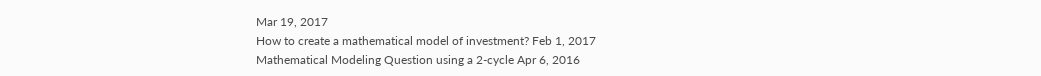Mar 19, 2017
How to create a mathematical model of investment? Feb 1, 2017
Mathematical Modeling Question using a 2-cycle Apr 6, 2016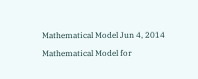Mathematical Model Jun 4, 2014
Mathematical Model for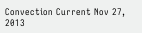Convection Current Nov 27, 2013